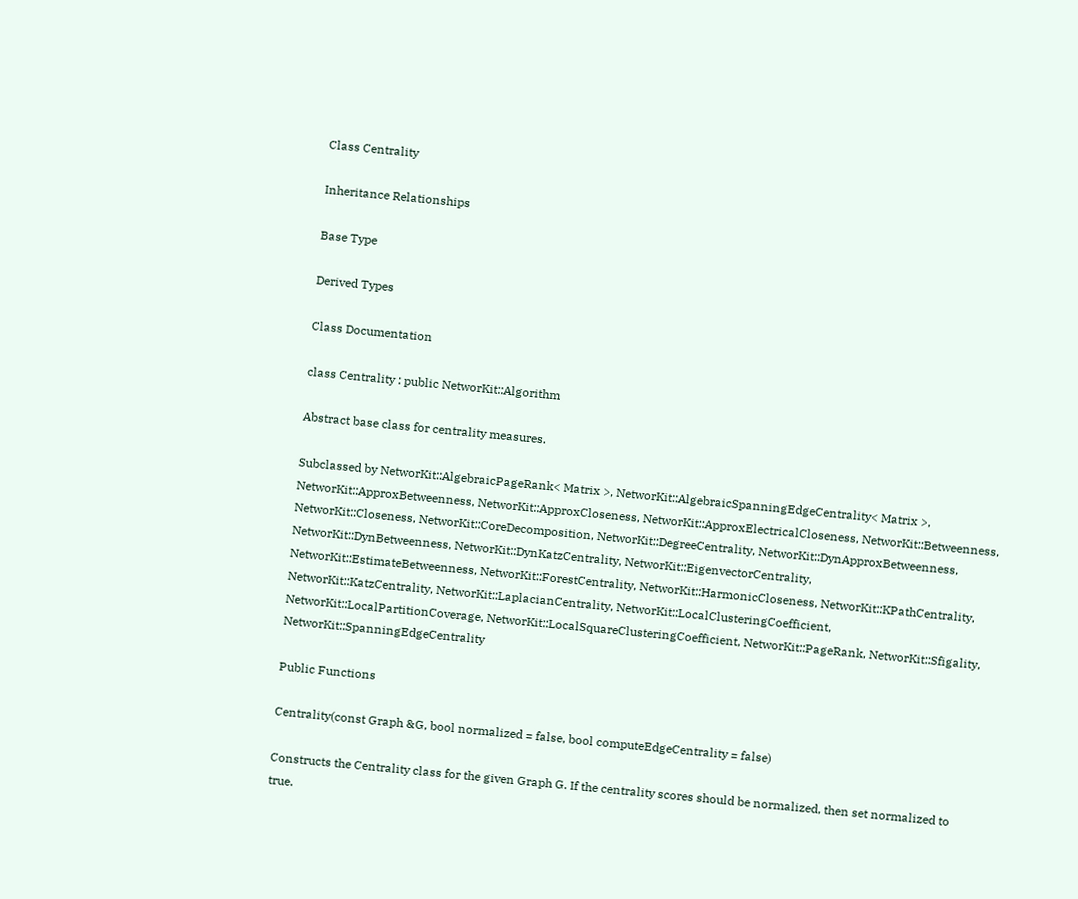Class Centrality

Inheritance Relationships

Base Type

Derived Types

Class Documentation

class Centrality : public NetworKit::Algorithm

Abstract base class for centrality measures.

Subclassed by NetworKit::AlgebraicPageRank< Matrix >, NetworKit::AlgebraicSpanningEdgeCentrality< Matrix >, NetworKit::ApproxBetweenness, NetworKit::ApproxCloseness, NetworKit::ApproxElectricalCloseness, NetworKit::Betweenness, NetworKit::Closeness, NetworKit::CoreDecomposition, NetworKit::DegreeCentrality, NetworKit::DynApproxBetweenness, NetworKit::DynBetweenness, NetworKit::DynKatzCentrality, NetworKit::EigenvectorCentrality, NetworKit::EstimateBetweenness, NetworKit::ForestCentrality, NetworKit::HarmonicCloseness, NetworKit::KPathCentrality, NetworKit::KatzCentrality, NetworKit::LaplacianCentrality, NetworKit::LocalClusteringCoefficient, NetworKit::LocalPartitionCoverage, NetworKit::LocalSquareClusteringCoefficient, NetworKit::PageRank, NetworKit::Sfigality, NetworKit::SpanningEdgeCentrality

Public Functions

Centrality(const Graph &G, bool normalized = false, bool computeEdgeCentrality = false)

Constructs the Centrality class for the given Graph G. If the centrality scores should be normalized, then set normalized to true.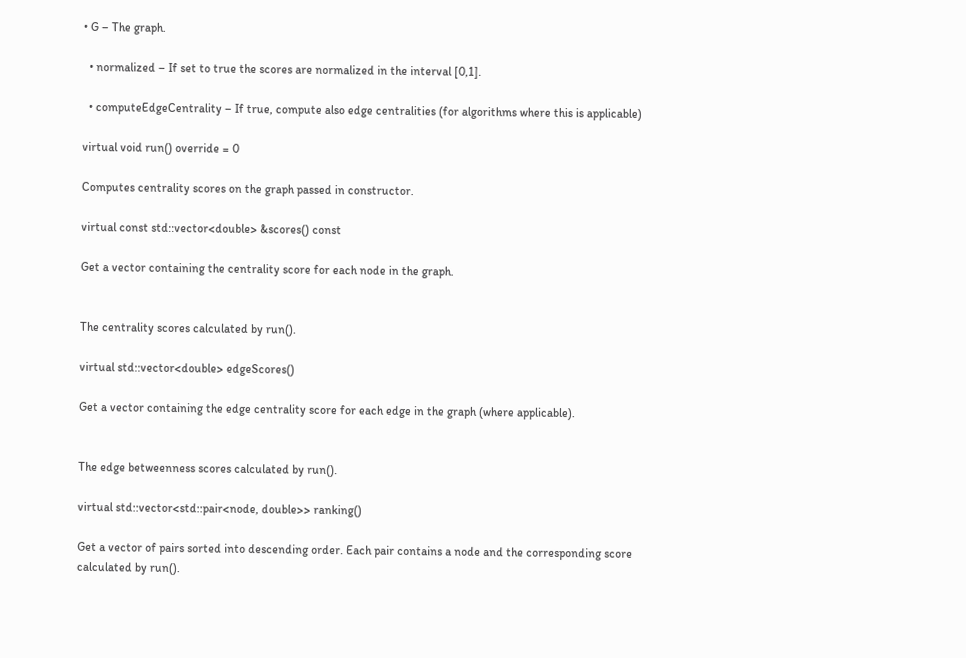• G – The graph.

  • normalized – If set to true the scores are normalized in the interval [0,1].

  • computeEdgeCentrality – If true, compute also edge centralities (for algorithms where this is applicable)

virtual void run() override = 0

Computes centrality scores on the graph passed in constructor.

virtual const std::vector<double> &scores() const

Get a vector containing the centrality score for each node in the graph.


The centrality scores calculated by run().

virtual std::vector<double> edgeScores()

Get a vector containing the edge centrality score for each edge in the graph (where applicable).


The edge betweenness scores calculated by run().

virtual std::vector<std::pair<node, double>> ranking()

Get a vector of pairs sorted into descending order. Each pair contains a node and the corresponding score calculated by run().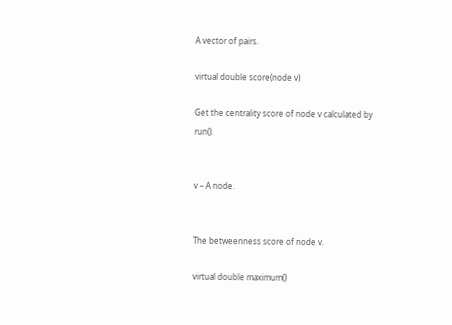A vector of pairs.

virtual double score(node v)

Get the centrality score of node v calculated by run().


v – A node.


The betweenness score of node v.

virtual double maximum()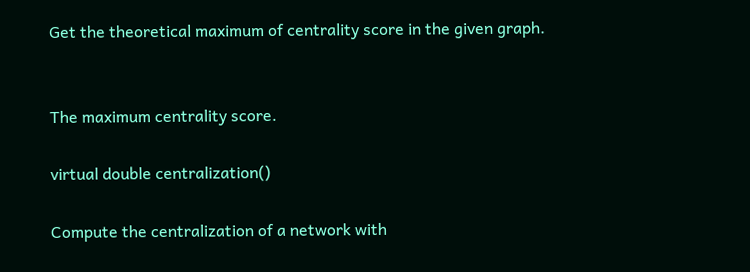Get the theoretical maximum of centrality score in the given graph.


The maximum centrality score.

virtual double centralization()

Compute the centralization of a network with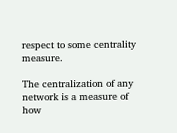respect to some centrality measure.

The centralization of any network is a measure of how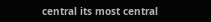central its most central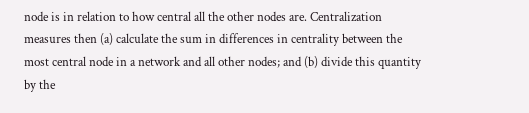node is in relation to how central all the other nodes are. Centralization measures then (a) calculate the sum in differences in centrality between the most central node in a network and all other nodes; and (b) divide this quantity by the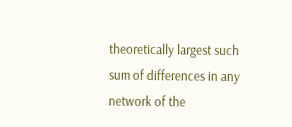theoretically largest such sum of differences in any network of the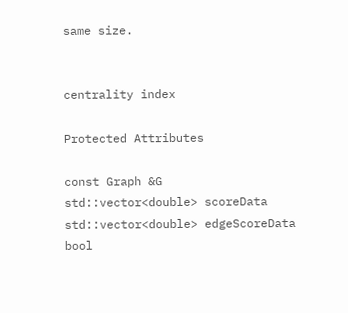same size.


centrality index

Protected Attributes

const Graph &G
std::vector<double> scoreData
std::vector<double> edgeScoreData
bool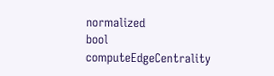normalized
bool computeEdgeCentrality